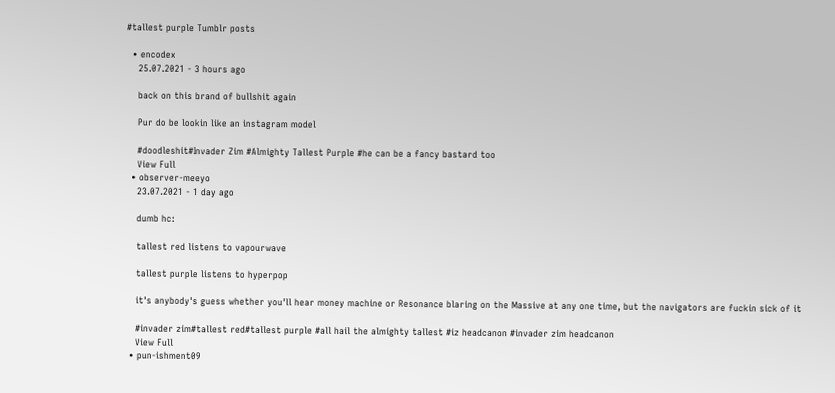#tallest purple Tumblr posts

  • encodex
    25.07.2021 - 3 hours ago

    back on this brand of bullshit again

    Pur do be lookin like an instagram model

    #doodleshit#Invader Zim #Almighty Tallest Purple #he can be a fancy bastard too
    View Full
  • observer-meeyo
    23.07.2021 - 1 day ago

    dumb hc:

    tallest red listens to vapourwave

    tallest purple listens to hyperpop

    it's anybody's guess whether you'll hear money machine or Resonance blaring on the Massive at any one time, but the navigators are fuckin sick of it

    #invader zim#tallest red#tallest purple #all hail the almighty tallest #iz headcanon #invader zim headcanon
    View Full
  • pun-ishment09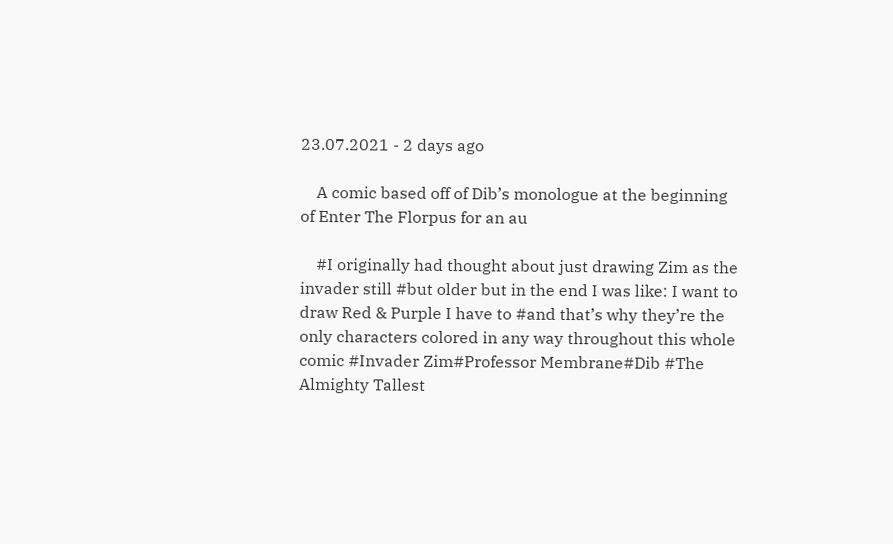23.07.2021 - 2 days ago

    A comic based off of Dib’s monologue at the beginning of Enter The Florpus for an au

    #I originally had thought about just drawing Zim as the invader still #but older but in the end I was like: I want to draw Red & Purple I have to #and that’s why they’re the only characters colored in any way throughout this whole comic #Invader Zim#Professor Membrane#Dib #The Almighty Tallest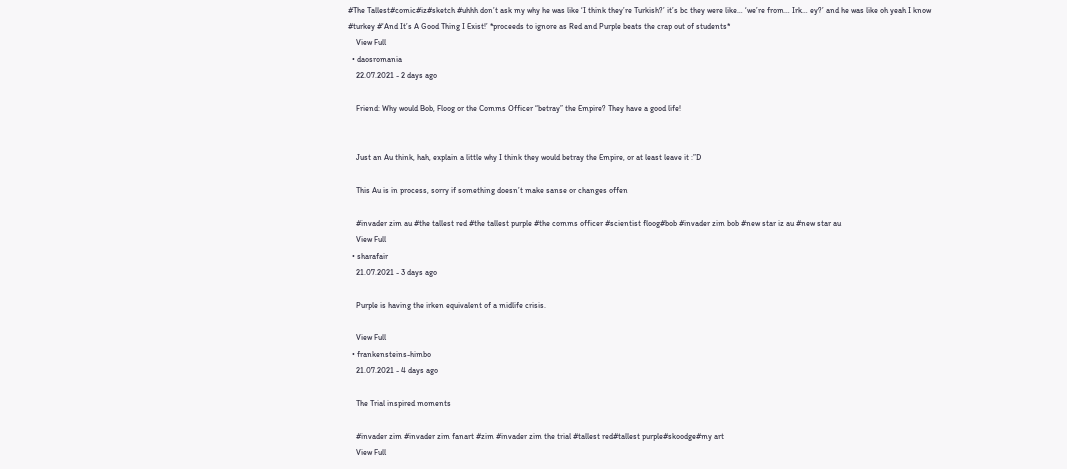#The Tallest#comic#iz#sketch #uhhh don’t ask my why he was like ‘I think they’re Turkish?’ it’s bc they were like… ‘we’re from… Irk… ey?’ and he was like oh yeah I know #turkey #‘And It’s A Good Thing I Exist!’ *proceeds to ignore as Red and Purple beats the crap out of students*
    View Full
  • daosromania
    22.07.2021 - 2 days ago

    Friend: Why would Bob, Floog or the Comms Officer “betray” the Empire? They have a good life!


    Just an Au think, hah, explain a little why I think they would betray the Empire, or at least leave it :”D

    This Au is in process, sorry if something doesn’t make sanse or changes offen

    #invader zim au #the tallest red #the tallest purple #the comms officer #scientist floog#bob #invader zim bob #new star iz au #new star au
    View Full
  • sharafair
    21.07.2021 - 3 days ago

    Purple is having the irken equivalent of a midlife crisis.

    View Full
  • frankensteins-himbo
    21.07.2021 - 4 days ago

    The Trial inspired moments

    #invader zim #invader zim fanart #zim #invader zim the trial #tallest red#tallest purple#skoodge#my art
    View Full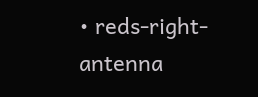• reds-right-antenna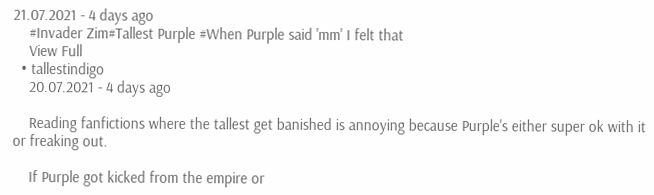21.07.2021 - 4 days ago
    #Invader Zim#Tallest Purple #When Purple said 'mm' I felt that
    View Full
  • tallestindigo
    20.07.2021 - 4 days ago

    Reading fanfictions where the tallest get banished is annoying because Purple's either super ok with it or freaking out.

    If Purple got kicked from the empire or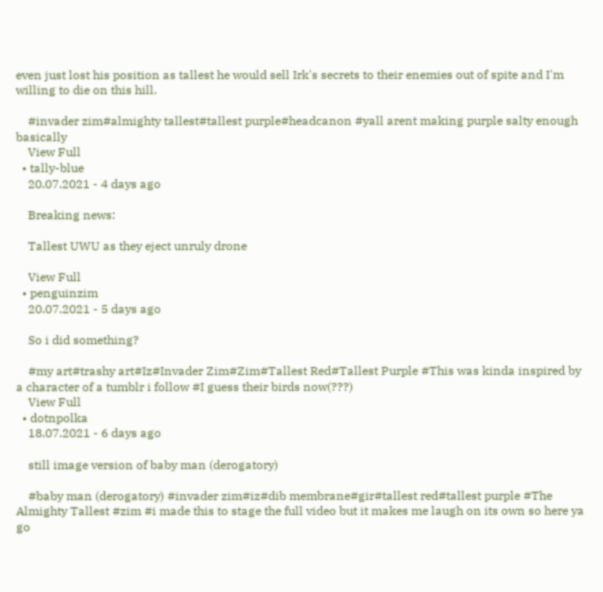even just lost his position as tallest he would sell Irk's secrets to their enemies out of spite and I'm willing to die on this hill.

    #invader zim#almighty tallest#tallest purple#headcanon #yall arent making purple salty enough basically
    View Full
  • tally-blue
    20.07.2021 - 4 days ago

    Breaking news:

    Tallest UWU as they eject unruly drone

    View Full
  • penguinzim
    20.07.2021 - 5 days ago

    So i did something?

    #my art#trashy art#Iz#Invader Zim#Zim#Tallest Red#Tallest Purple #This was kinda inspired by a character of a tumblr i follow #I guess their birds now(???)
    View Full
  • dotnpolka
    18.07.2021 - 6 days ago

    still image version of baby man (derogatory)

    #baby man (derogatory) #invader zim#iz#dib membrane#gir#tallest red#tallest purple #The Almighty Tallest #zim #i made this to stage the full video but it makes me laugh on its own so here ya go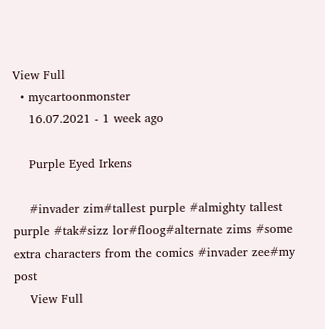View Full
  • mycartoonmonster
    16.07.2021 - 1 week ago

    Purple Eyed Irkens

    #invader zim#tallest purple #almighty tallest purple #tak#sizz lor#floog#alternate zims #some extra characters from the comics #invader zee#my post
    View Full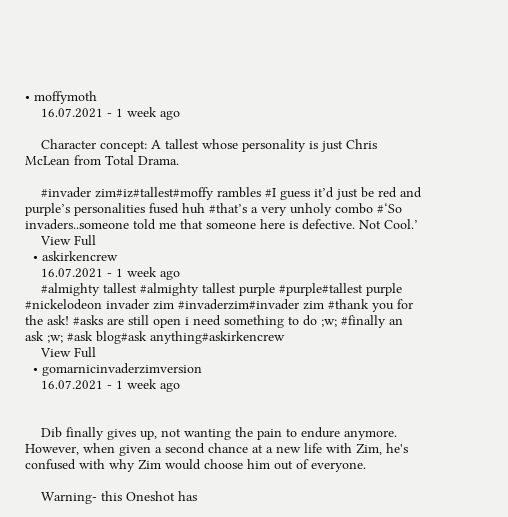• moffymoth
    16.07.2021 - 1 week ago

    Character concept: A tallest whose personality is just Chris McLean from Total Drama.

    #invader zim#iz#tallest#moffy rambles #I guess it’d just be red and purple’s personalities fused huh #that’s a very unholy combo #‘So invaders..someone told me that someone here is defective. Not Cool.’
    View Full
  • askirkencrew
    16.07.2021 - 1 week ago
    #almighty tallest #almighty tallest purple #purple#tallest purple #nickelodeon invader zim #invaderzim#invader zim #thank you for the ask! #asks are still open i need something to do ;w; #finally an ask ;w; #ask blog#ask anything#askirkencrew
    View Full
  • gomarnicinvaderzimversion
    16.07.2021 - 1 week ago


    Dib finally gives up, not wanting the pain to endure anymore. However, when given a second chance at a new life with Zim, he's confused with why Zim would choose him out of everyone.

    Warning- this Oneshot has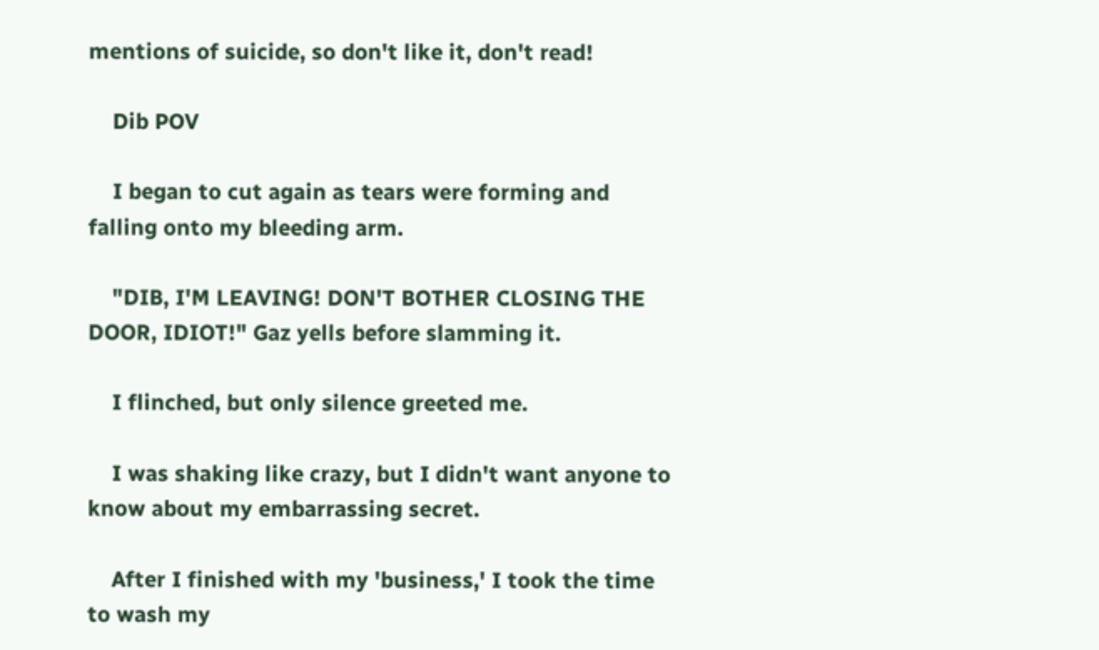mentions of suicide, so don't like it, don't read!

    Dib POV

    I began to cut again as tears were forming and falling onto my bleeding arm.

    "DIB, I'M LEAVING! DON'T BOTHER CLOSING THE DOOR, IDIOT!" Gaz yells before slamming it.

    I flinched, but only silence greeted me.

    I was shaking like crazy, but I didn't want anyone to know about my embarrassing secret.

    After I finished with my 'business,' I took the time to wash my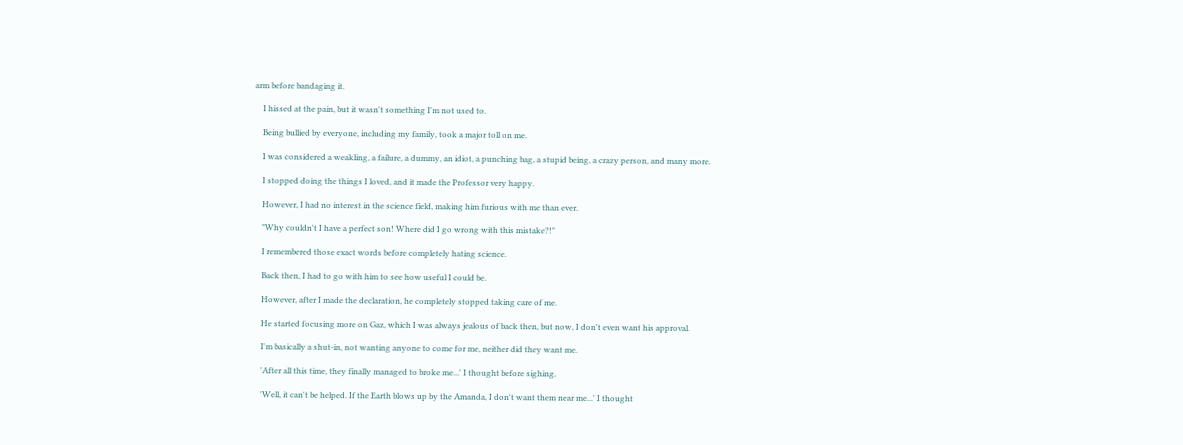arm before bandaging it.

    I hissed at the pain, but it wasn't something I'm not used to.

    Being bullied by everyone, including my family, took a major toll on me.

    I was considered a weakling, a failure, a dummy, an idiot, a punching bag, a stupid being, a crazy person, and many more.

    I stopped doing the things I loved, and it made the Professor very happy.

    However, I had no interest in the science field, making him furious with me than ever.

    "Why couldn't I have a perfect son! Where did I go wrong with this mistake?!"

    I remembered those exact words before completely hating science.

    Back then, I had to go with him to see how useful I could be.

    However, after I made the declaration, he completely stopped taking care of me.

    He started focusing more on Gaz, which I was always jealous of back then, but now, I don't even want his approval.

    I'm basically a shut-in, not wanting anyone to come for me, neither did they want me.

    'After all this time, they finally managed to broke me...' I thought before sighing.

    'Well, it can't be helped. If the Earth blows up by the Amanda, I don't want them near me...' I thought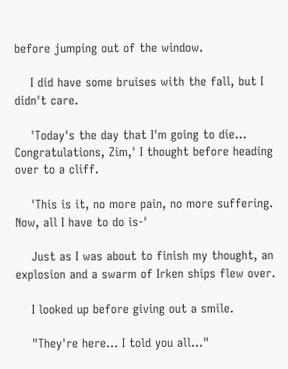before jumping out of the window.

    I did have some bruises with the fall, but I didn't care.

    'Today's the day that I'm going to die... Congratulations, Zim,' I thought before heading over to a cliff.

    'This is it, no more pain, no more suffering. Now, all I have to do is-'

    Just as I was about to finish my thought, an explosion and a swarm of Irken ships flew over.

    I looked up before giving out a smile.

    "They're here... I told you all..."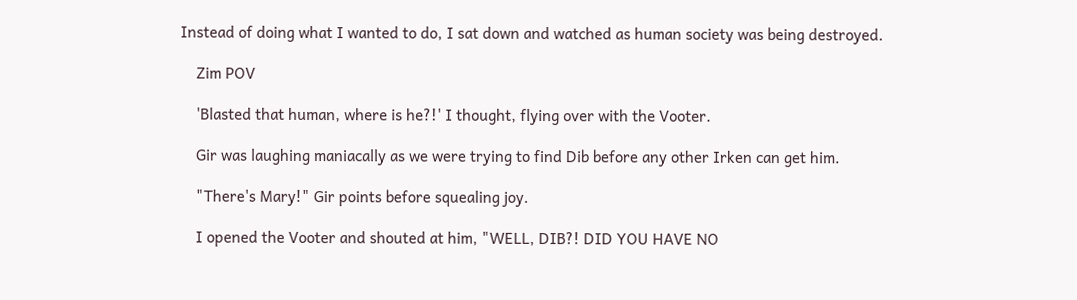Instead of doing what I wanted to do, I sat down and watched as human society was being destroyed.

    Zim POV

    'Blasted that human, where is he?!' I thought, flying over with the Vooter.

    Gir was laughing maniacally as we were trying to find Dib before any other Irken can get him.

    "There's Mary!" Gir points before squealing joy.

    I opened the Vooter and shouted at him, "WELL, DIB?! DID YOU HAVE NO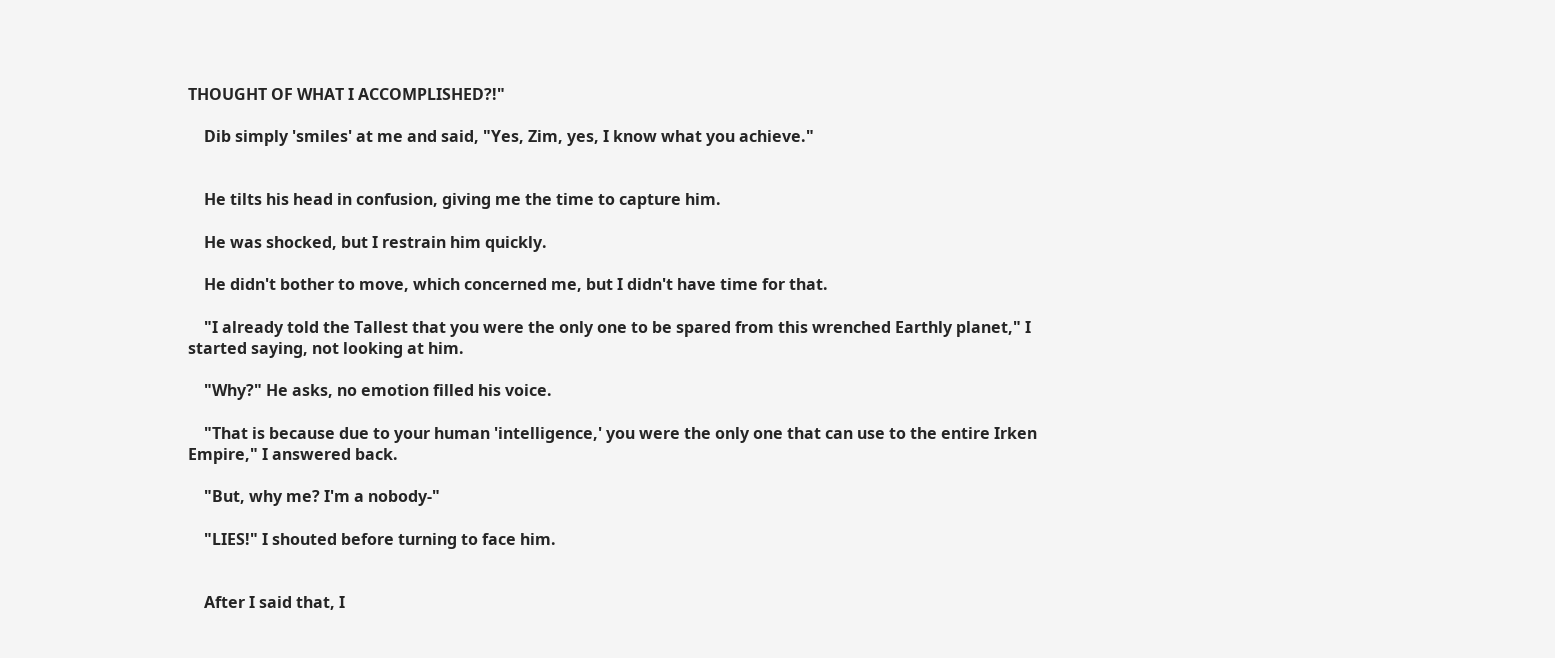THOUGHT OF WHAT I ACCOMPLISHED?!"

    Dib simply 'smiles' at me and said, "Yes, Zim, yes, I know what you achieve."


    He tilts his head in confusion, giving me the time to capture him.

    He was shocked, but I restrain him quickly.

    He didn't bother to move, which concerned me, but I didn't have time for that.

    "I already told the Tallest that you were the only one to be spared from this wrenched Earthly planet," I started saying, not looking at him.

    "Why?" He asks, no emotion filled his voice.

    "That is because due to your human 'intelligence,' you were the only one that can use to the entire Irken Empire," I answered back.

    "But, why me? I'm a nobody-"

    "LIES!" I shouted before turning to face him.


    After I said that, I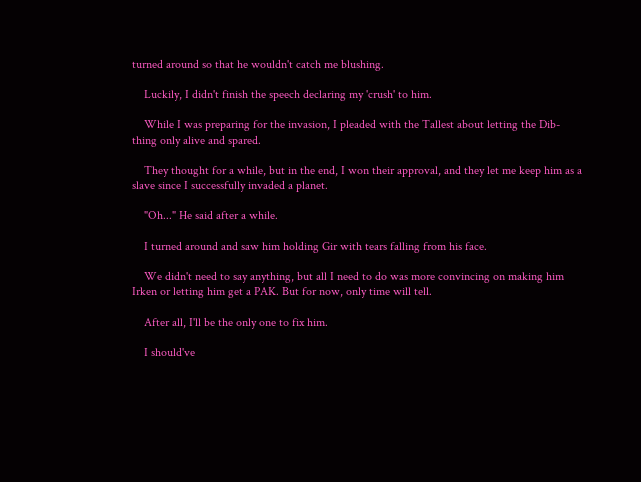turned around so that he wouldn't catch me blushing.

    Luckily, I didn't finish the speech declaring my 'crush' to him.

    While I was preparing for the invasion, I pleaded with the Tallest about letting the Dib-thing only alive and spared.

    They thought for a while, but in the end, I won their approval, and they let me keep him as a slave since I successfully invaded a planet.

    "Oh..." He said after a while.

    I turned around and saw him holding Gir with tears falling from his face.

    We didn't need to say anything, but all I need to do was more convincing on making him Irken or letting him get a PAK. But for now, only time will tell.

    After all, I'll be the only one to fix him.

    I should've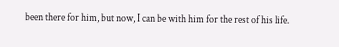been there for him, but now, I can be with him for the rest of his life.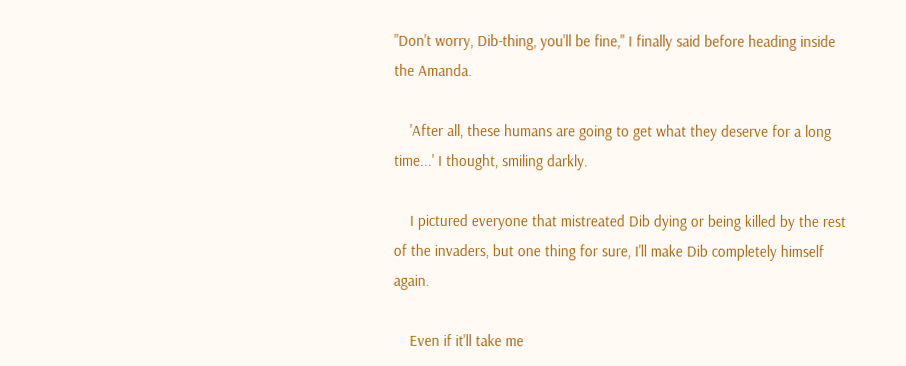"Don't worry, Dib-thing, you'll be fine," I finally said before heading inside the Amanda.

    'After all, these humans are going to get what they deserve for a long time...' I thought, smiling darkly.

    I pictured everyone that mistreated Dib dying or being killed by the rest of the invaders, but one thing for sure, I'll make Dib completely himself again.

    Even if it'll take me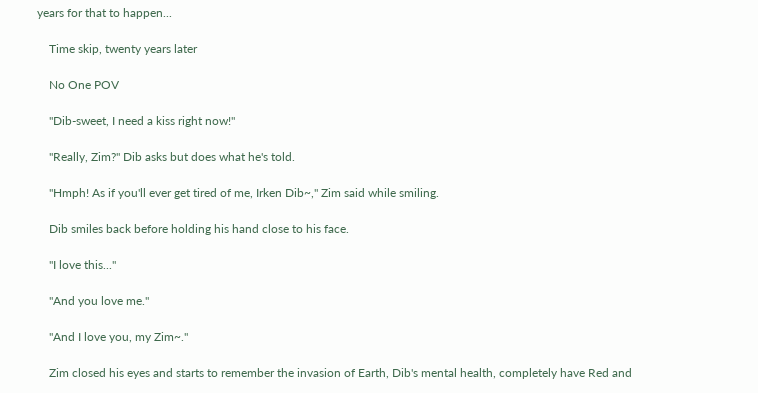years for that to happen...

    Time skip, twenty years later

    No One POV

    "Dib-sweet, I need a kiss right now!"

    "Really, Zim?" Dib asks but does what he's told.

    "Hmph! As if you'll ever get tired of me, Irken Dib~," Zim said while smiling.

    Dib smiles back before holding his hand close to his face.

    "I love this..."

    "And you love me."

    "And I love you, my Zim~."

    Zim closed his eyes and starts to remember the invasion of Earth, Dib's mental health, completely have Red and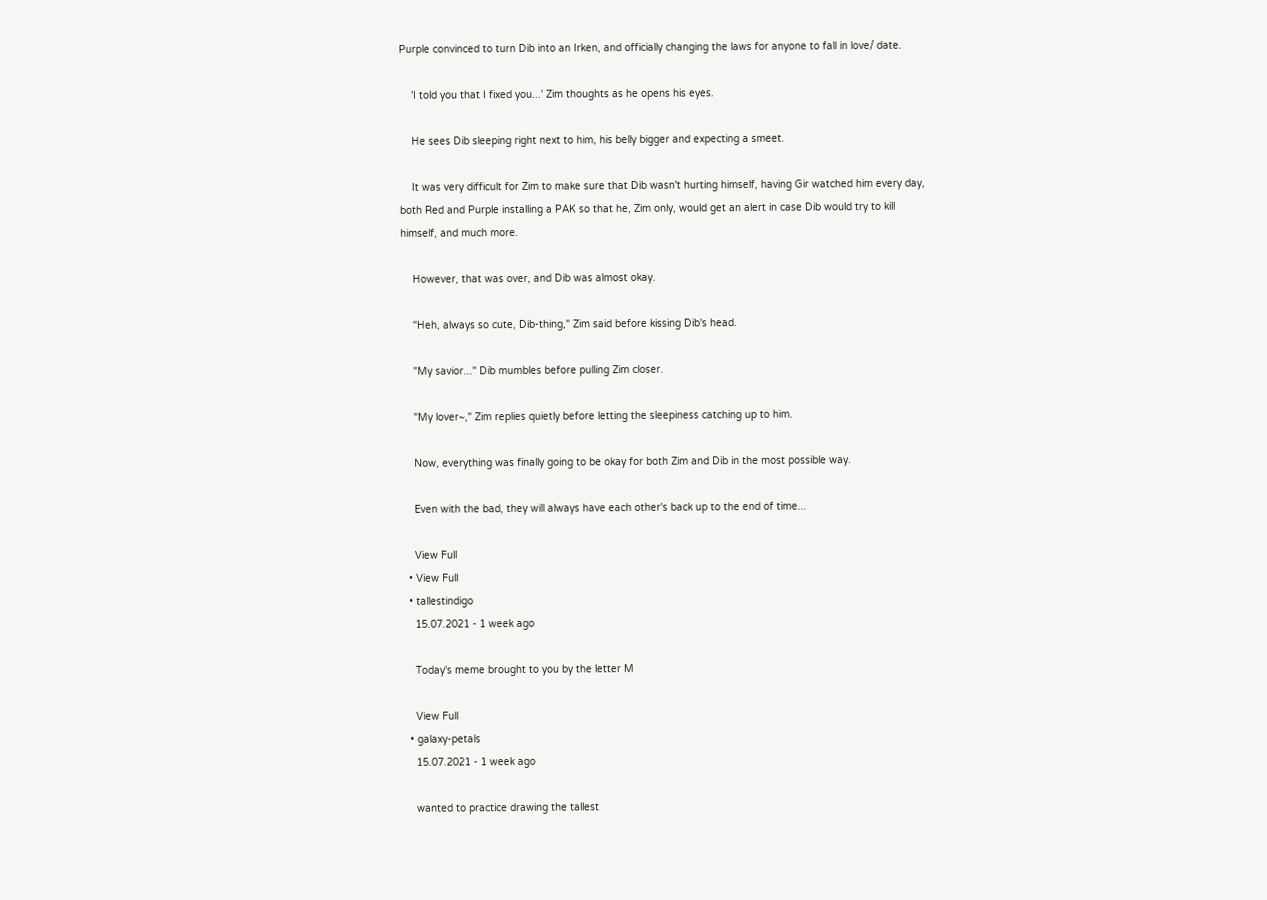Purple convinced to turn Dib into an Irken, and officially changing the laws for anyone to fall in love/ date.

    'I told you that I fixed you...' Zim thoughts as he opens his eyes.

    He sees Dib sleeping right next to him, his belly bigger and expecting a smeet.

    It was very difficult for Zim to make sure that Dib wasn't hurting himself, having Gir watched him every day, both Red and Purple installing a PAK so that he, Zim only, would get an alert in case Dib would try to kill himself, and much more.

    However, that was over, and Dib was almost okay.

    "Heh, always so cute, Dib-thing," Zim said before kissing Dib's head.

    "My savior..." Dib mumbles before pulling Zim closer.

    "My lover~," Zim replies quietly before letting the sleepiness catching up to him.

    Now, everything was finally going to be okay for both Zim and Dib in the most possible way.

    Even with the bad, they will always have each other's back up to the end of time...

    View Full
  • View Full
  • tallestindigo
    15.07.2021 - 1 week ago

    Today's meme brought to you by the letter M

    View Full
  • galaxy-petals
    15.07.2021 - 1 week ago

    wanted to practice drawing the tallest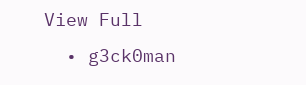View Full
  • g3ck0man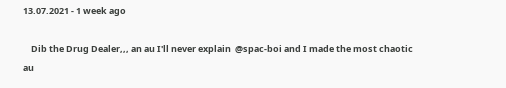13.07.2021 - 1 week ago

    Dib the Drug Dealer,,, an au I'll never explain  @spac-boi and I made the most chaotic au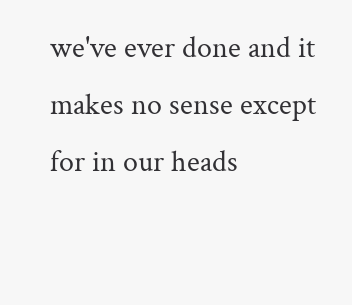we've ever done and it makes no sense except for in our heads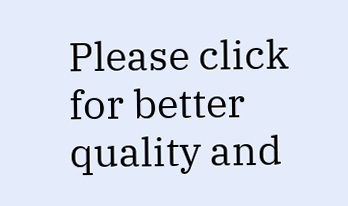Please click for better quality and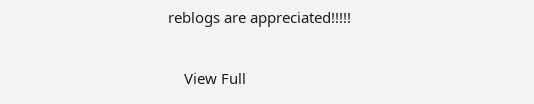reblogs are appreciated!!!!!

    View Full